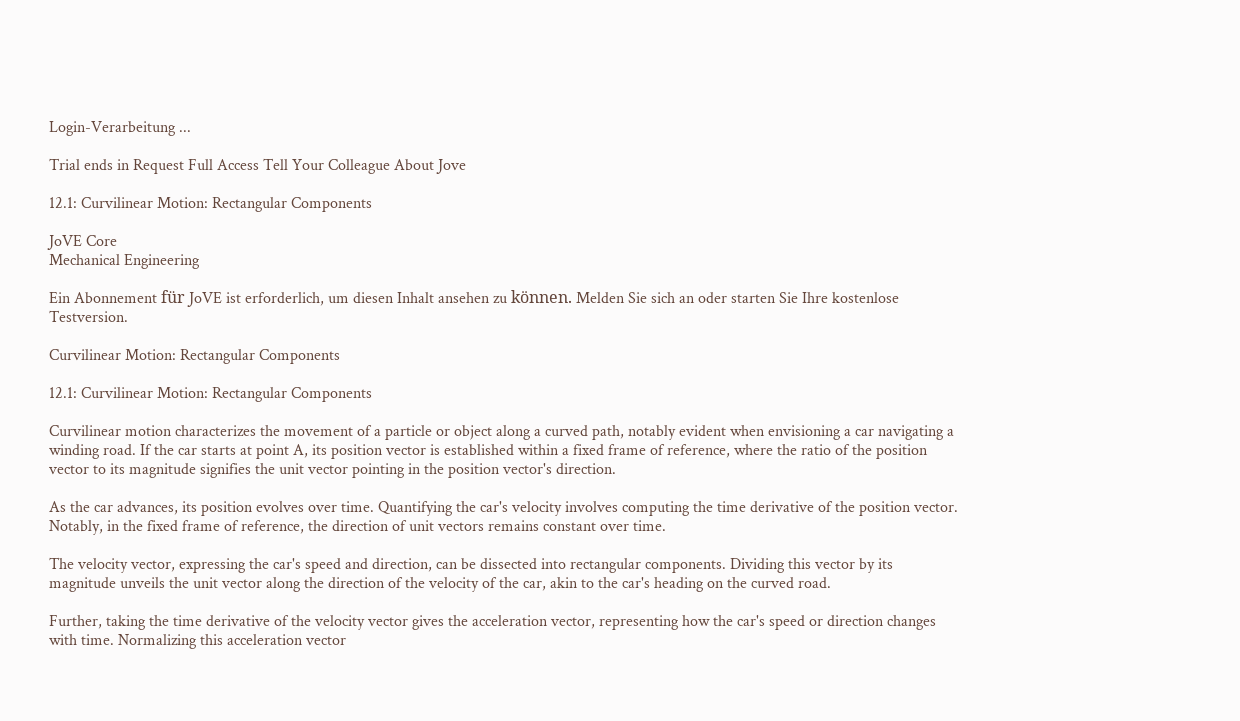Login-Verarbeitung ...

Trial ends in Request Full Access Tell Your Colleague About Jove

12.1: Curvilinear Motion: Rectangular Components

JoVE Core
Mechanical Engineering

Ein Abonnement für JoVE ist erforderlich, um diesen Inhalt ansehen zu können. Melden Sie sich an oder starten Sie Ihre kostenlose Testversion.

Curvilinear Motion: Rectangular Components

12.1: Curvilinear Motion: Rectangular Components

Curvilinear motion characterizes the movement of a particle or object along a curved path, notably evident when envisioning a car navigating a winding road. If the car starts at point A, its position vector is established within a fixed frame of reference, where the ratio of the position vector to its magnitude signifies the unit vector pointing in the position vector's direction.

As the car advances, its position evolves over time. Quantifying the car's velocity involves computing the time derivative of the position vector. Notably, in the fixed frame of reference, the direction of unit vectors remains constant over time.

The velocity vector, expressing the car's speed and direction, can be dissected into rectangular components. Dividing this vector by its magnitude unveils the unit vector along the direction of the velocity of the car, akin to the car's heading on the curved road.

Further, taking the time derivative of the velocity vector gives the acceleration vector, representing how the car's speed or direction changes with time. Normalizing this acceleration vector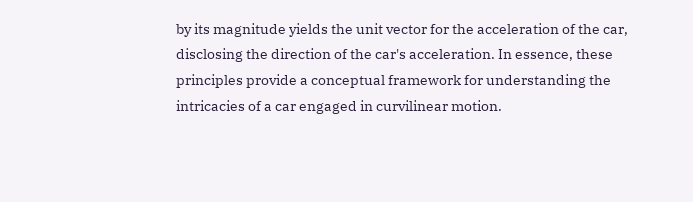by its magnitude yields the unit vector for the acceleration of the car, disclosing the direction of the car's acceleration. In essence, these principles provide a conceptual framework for understanding the intricacies of a car engaged in curvilinear motion.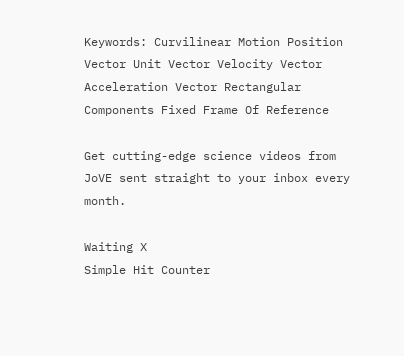Keywords: Curvilinear Motion Position Vector Unit Vector Velocity Vector Acceleration Vector Rectangular Components Fixed Frame Of Reference

Get cutting-edge science videos from JoVE sent straight to your inbox every month.

Waiting X
Simple Hit Counter